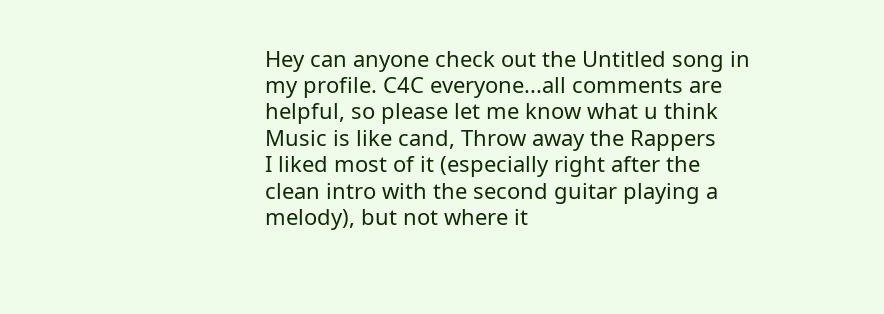Hey can anyone check out the Untitled song in my profile. C4C everyone...all comments are helpful, so please let me know what u think
Music is like cand, Throw away the Rappers
I liked most of it (especially right after the clean intro with the second guitar playing a melody), but not where it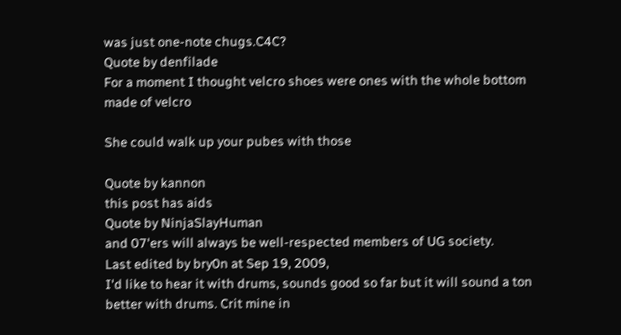was just one-note chugs.C4C?
Quote by denfilade
For a moment I thought velcro shoes were ones with the whole bottom made of velcro

She could walk up your pubes with those

Quote by kannon
this post has aids
Quote by NinjaSlayHuman
and 07'ers will always be well-respected members of UG society.
Last edited by bry0n at Sep 19, 2009,
I'd like to hear it with drums, sounds good so far but it will sound a ton better with drums. Crit mine in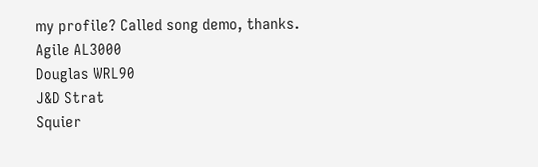my profile? Called song demo, thanks.
Agile AL3000
Douglas WRL90
J&D Strat
Squier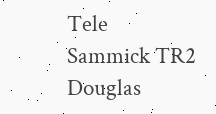Tele
Sammick TR2
Douglas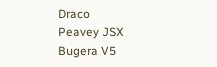Draco
Peavey JSX
Bugera V5